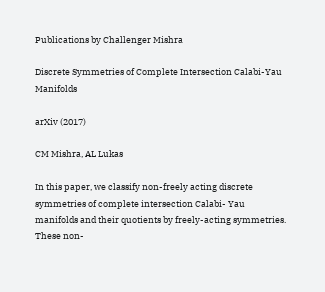Publications by Challenger Mishra

Discrete Symmetries of Complete Intersection Calabi-Yau Manifolds

arXiv (2017)

CM Mishra, AL Lukas

In this paper, we classify non-freely acting discrete symmetries of complete intersection Calabi- Yau manifolds and their quotients by freely-acting symmetries. These non-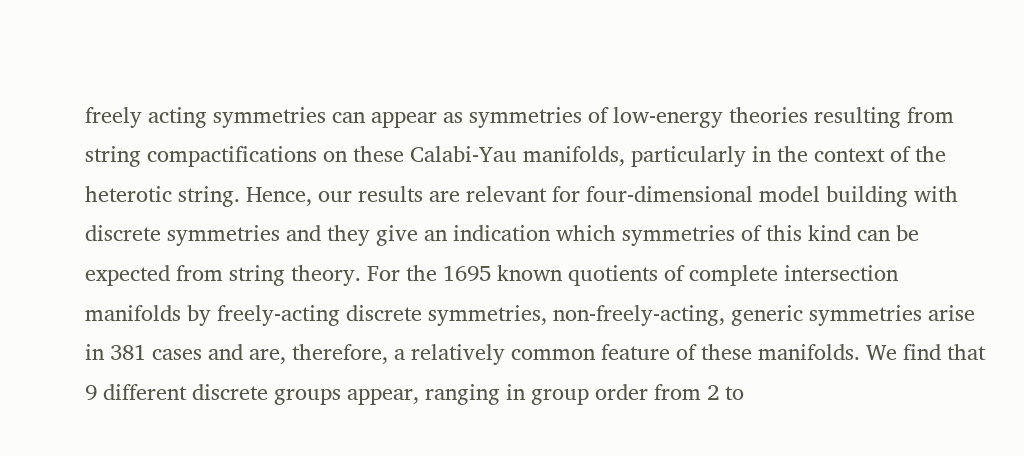freely acting symmetries can appear as symmetries of low-energy theories resulting from string compactifications on these Calabi-Yau manifolds, particularly in the context of the heterotic string. Hence, our results are relevant for four-dimensional model building with discrete symmetries and they give an indication which symmetries of this kind can be expected from string theory. For the 1695 known quotients of complete intersection manifolds by freely-acting discrete symmetries, non-freely-acting, generic symmetries arise in 381 cases and are, therefore, a relatively common feature of these manifolds. We find that 9 different discrete groups appear, ranging in group order from 2 to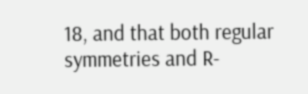18, and that both regular symmetries and R-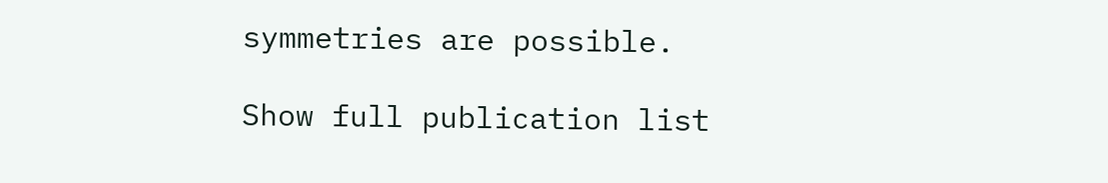symmetries are possible.

Show full publication list